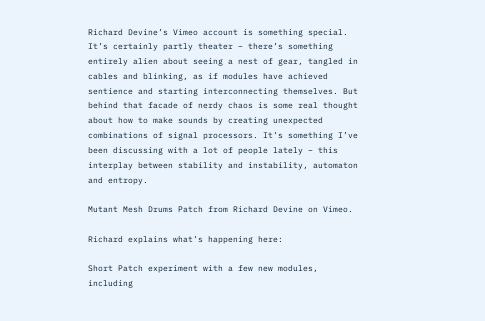Richard Devine’s Vimeo account is something special. It’s certainly partly theater – there’s something entirely alien about seeing a nest of gear, tangled in cables and blinking, as if modules have achieved sentience and starting interconnecting themselves. But behind that facade of nerdy chaos is some real thought about how to make sounds by creating unexpected combinations of signal processors. It’s something I’ve been discussing with a lot of people lately – this interplay between stability and instability, automaton and entropy.

Mutant Mesh Drums Patch from Richard Devine on Vimeo.

Richard explains what’s happening here:

Short Patch experiment with a few new modules, including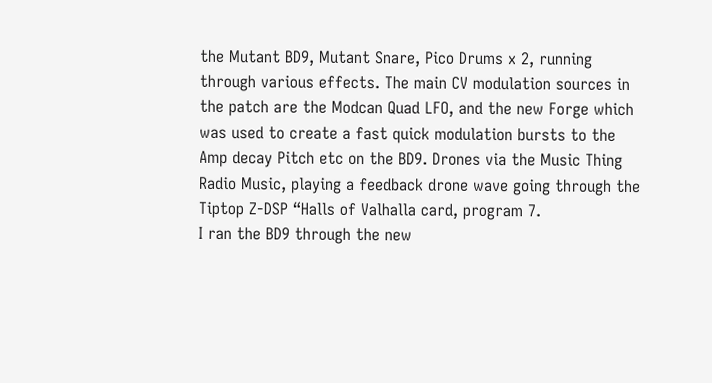the Mutant BD9, Mutant Snare, Pico Drums x 2, running through various effects. The main CV modulation sources in the patch are the Modcan Quad LFO, and the new Forge which was used to create a fast quick modulation bursts to the Amp decay Pitch etc on the BD9. Drones via the Music Thing Radio Music, playing a feedback drone wave going through the Tiptop Z-DSP “Halls of Valhalla card, program 7.
I ran the BD9 through the new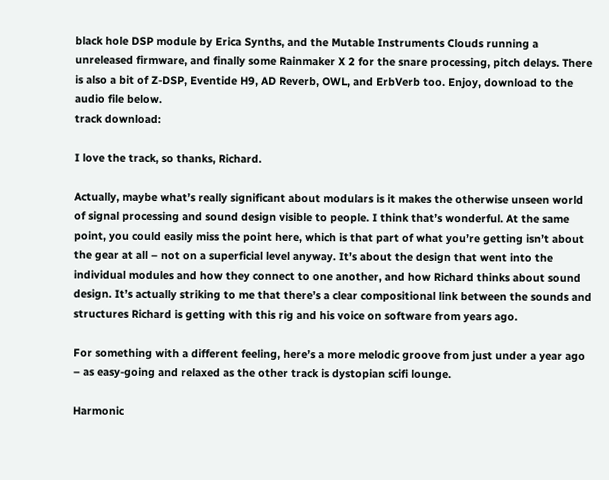black hole DSP module by Erica Synths, and the Mutable Instruments Clouds running a unreleased firmware, and finally some Rainmaker X 2 for the snare processing, pitch delays. There is also a bit of Z-DSP, Eventide H9, AD Reverb, OWL, and ErbVerb too. Enjoy, download to the audio file below.
track download:

I love the track, so thanks, Richard.

Actually, maybe what’s really significant about modulars is it makes the otherwise unseen world of signal processing and sound design visible to people. I think that’s wonderful. At the same point, you could easily miss the point here, which is that part of what you’re getting isn’t about the gear at all – not on a superficial level anyway. It’s about the design that went into the individual modules and how they connect to one another, and how Richard thinks about sound design. It’s actually striking to me that there’s a clear compositional link between the sounds and structures Richard is getting with this rig and his voice on software from years ago.

For something with a different feeling, here’s a more melodic groove from just under a year ago – as easy-going and relaxed as the other track is dystopian scifi lounge.

Harmonic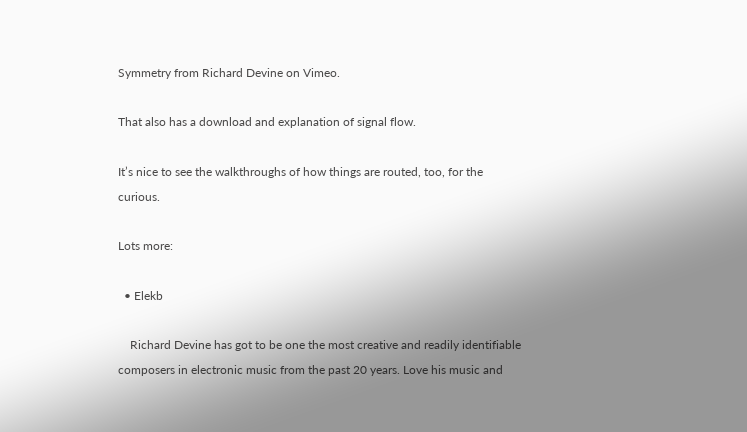Symmetry from Richard Devine on Vimeo.

That also has a download and explanation of signal flow.

It’s nice to see the walkthroughs of how things are routed, too, for the curious.

Lots more:

  • Elekb

    Richard Devine has got to be one the most creative and readily identifiable composers in electronic music from the past 20 years. Love his music and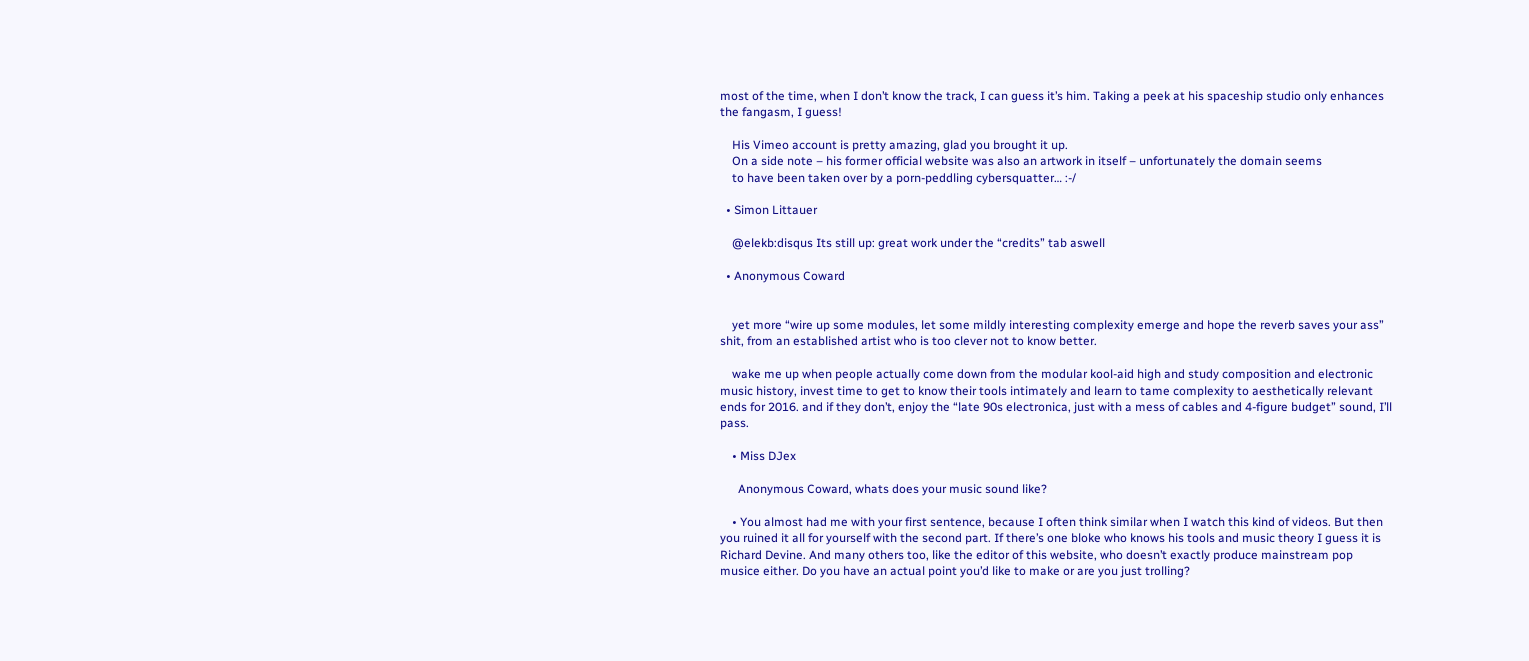most of the time, when I don’t know the track, I can guess it’s him. Taking a peek at his spaceship studio only enhances the fangasm, I guess!

    His Vimeo account is pretty amazing, glad you brought it up.
    On a side note – his former official website was also an artwork in itself – unfortunately the domain seems
    to have been taken over by a porn-peddling cybersquatter… :-/

  • Simon Littauer

    @elekb:disqus Its still up: great work under the “credits” tab aswell

  • Anonymous Coward


    yet more “wire up some modules, let some mildly interesting complexity emerge and hope the reverb saves your ass” shit, from an established artist who is too clever not to know better.

    wake me up when people actually come down from the modular kool-aid high and study composition and electronic music history, invest time to get to know their tools intimately and learn to tame complexity to aesthetically relevant ends for 2016. and if they don’t, enjoy the “late 90s electronica, just with a mess of cables and 4-figure budget” sound, I’ll pass.

    • Miss DJex

      Anonymous Coward, whats does your music sound like?

    • You almost had me with your first sentence, because I often think similar when I watch this kind of videos. But then you ruined it all for yourself with the second part. If there’s one bloke who knows his tools and music theory I guess it is Richard Devine. And many others too, like the editor of this website, who doesn’t exactly produce mainstream pop musice either. Do you have an actual point you’d like to make or are you just trolling?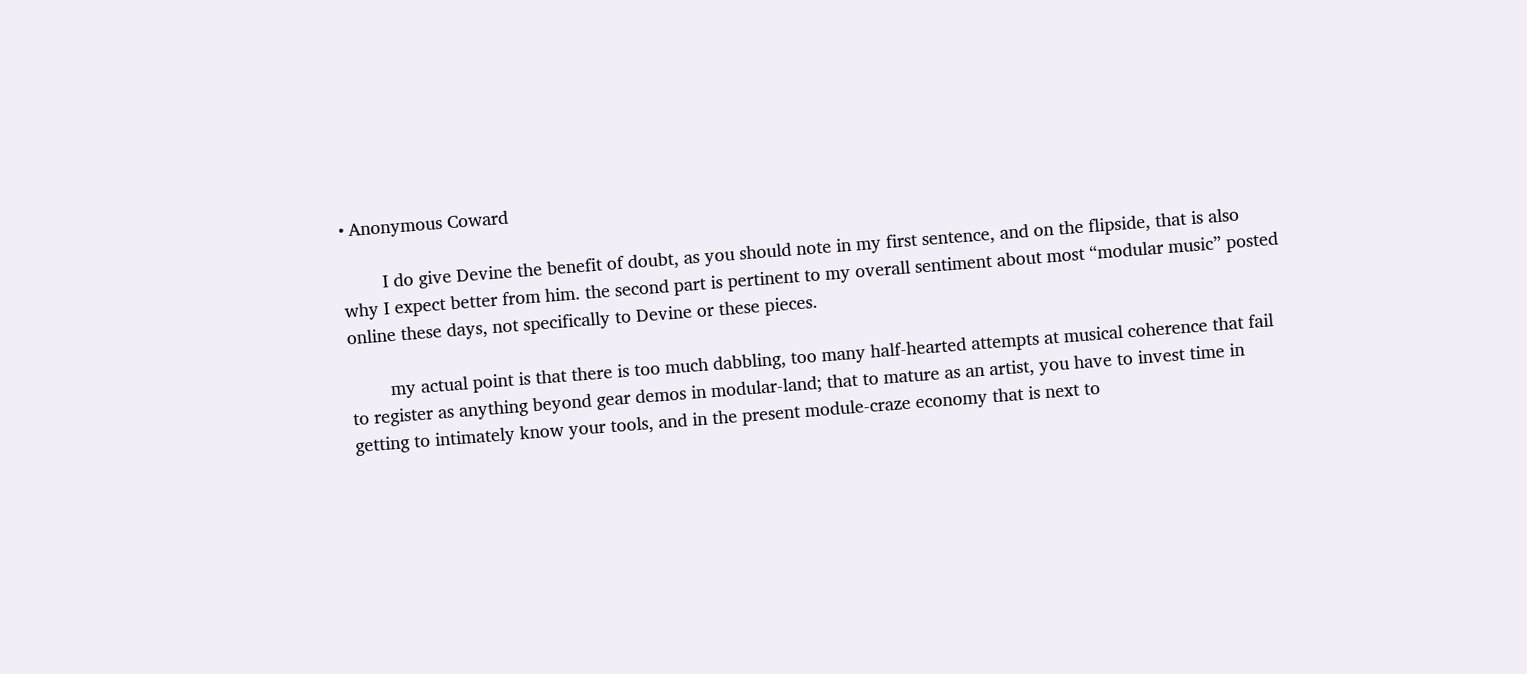• Anonymous Coward

        I do give Devine the benefit of doubt, as you should note in my first sentence, and on the flipside, that is also why I expect better from him. the second part is pertinent to my overall sentiment about most “modular music” posted online these days, not specifically to Devine or these pieces.

        my actual point is that there is too much dabbling, too many half-hearted attempts at musical coherence that fail to register as anything beyond gear demos in modular-land; that to mature as an artist, you have to invest time in getting to intimately know your tools, and in the present module-craze economy that is next to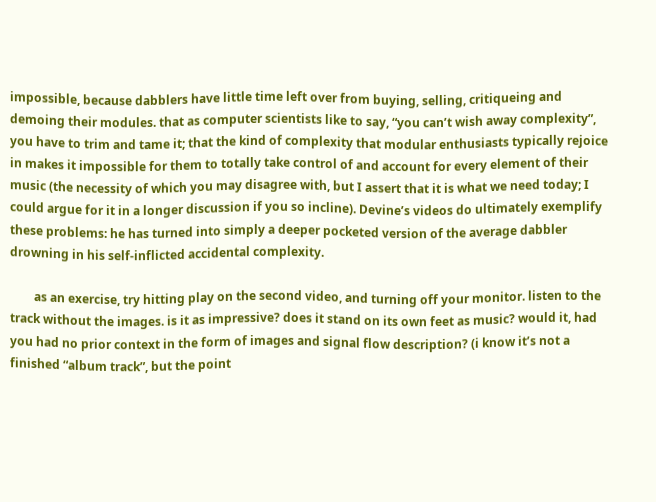impossible, because dabblers have little time left over from buying, selling, critiqueing and demoing their modules. that as computer scientists like to say, “you can’t wish away complexity”, you have to trim and tame it; that the kind of complexity that modular enthusiasts typically rejoice in makes it impossible for them to totally take control of and account for every element of their music (the necessity of which you may disagree with, but I assert that it is what we need today; I could argue for it in a longer discussion if you so incline). Devine’s videos do ultimately exemplify these problems: he has turned into simply a deeper pocketed version of the average dabbler drowning in his self-inflicted accidental complexity.

        as an exercise, try hitting play on the second video, and turning off your monitor. listen to the track without the images. is it as impressive? does it stand on its own feet as music? would it, had you had no prior context in the form of images and signal flow description? (i know it’s not a finished “album track”, but the point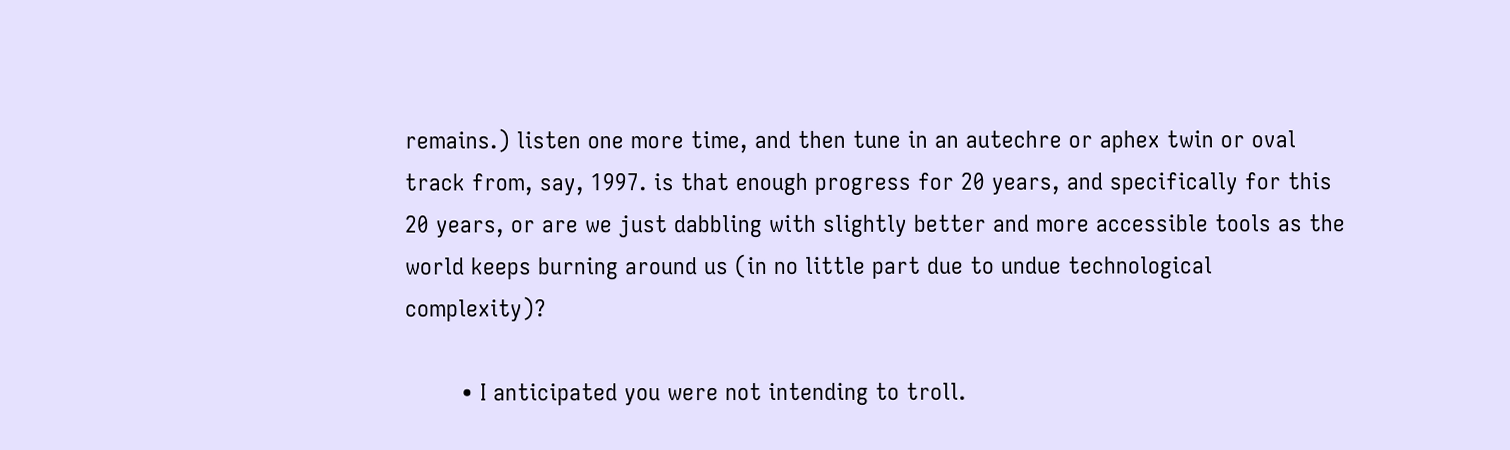remains.) listen one more time, and then tune in an autechre or aphex twin or oval track from, say, 1997. is that enough progress for 20 years, and specifically for this 20 years, or are we just dabbling with slightly better and more accessible tools as the world keeps burning around us (in no little part due to undue technological complexity)?

        • I anticipated you were not intending to troll.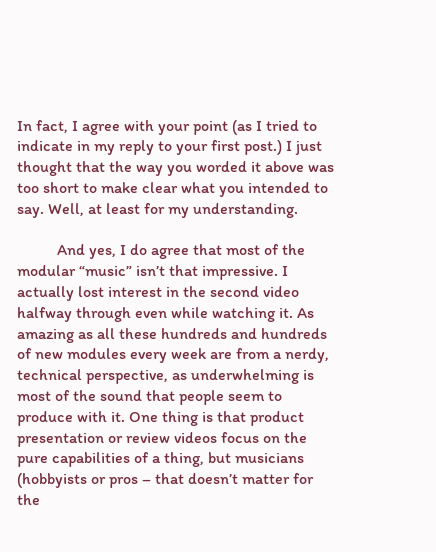In fact, I agree with your point (as I tried to indicate in my reply to your first post.) I just thought that the way you worded it above was too short to make clear what you intended to say. Well, at least for my understanding.

          And yes, I do agree that most of the modular “music” isn’t that impressive. I actually lost interest in the second video halfway through even while watching it. As amazing as all these hundreds and hundreds of new modules every week are from a nerdy, technical perspective, as underwhelming is most of the sound that people seem to produce with it. One thing is that product presentation or review videos focus on the pure capabilities of a thing, but musicians (hobbyists or pros – that doesn’t matter for the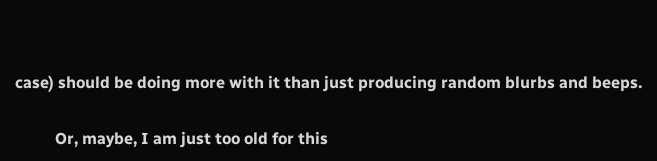case) should be doing more with it than just producing random blurbs and beeps.

          Or, maybe, I am just too old for this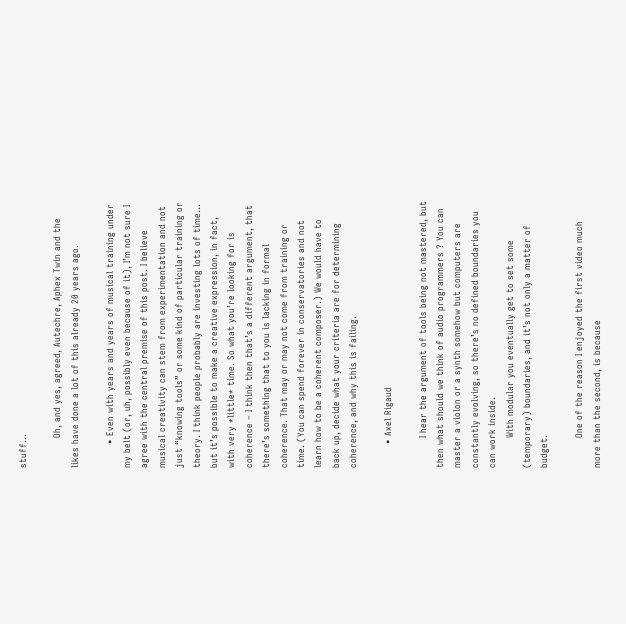stuff…

          Oh, and yes, agreed, Autechre, Aphex Twin and the likes have done a lot of this already 20 years ago.

        • Even with years and years of musical training under my belt (or, uh, possibly even because of it), I’m not sure I agree with the central premise of this post. I believe musical creativity can stem from experimentation and not just “knowing tools” or some kind of particular training or theory. I think people probably are investing lots of time… but it’s possible to make a creative expression, in fact, with very *little* time. So what you’re looking for is coherence – I think then that’s a different argument, that there’s something that to you is lacking in formal coherence. That may or may not come from training or time. (You can spend forever in conservatories and not learn how to be a coherent composer.) We would have to back up, decide what your criteria are for determining coherence, and why this is failing.

        • Axel Rigaud

          I hear the argument of tools being not mastered, but then what should we think of audio programmers ? You can master a violon or a synth somehow but computers are constantly evolving, so there’s no defined boundaries you can work inside.
          With modular you eventually get to set some (temporary) boundaries, and it’s not only a matter of budget.

          One of the reason I enjoyed the first video much more than the second, is because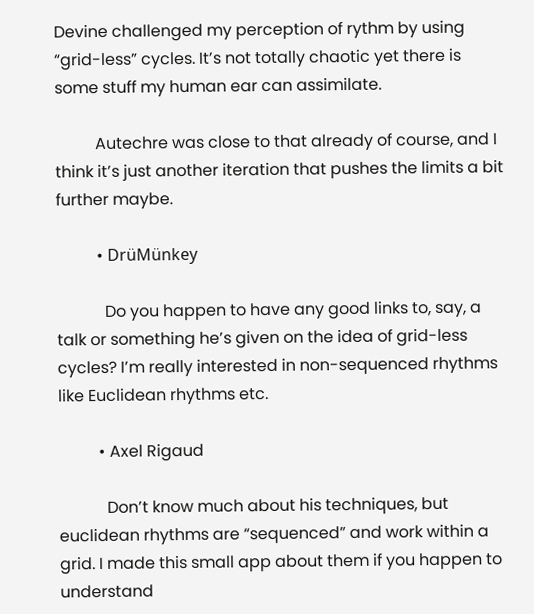Devine challenged my perception of rythm by using “grid-less” cycles. It’s not totally chaotic yet there is some stuff my human ear can assimilate.

          Autechre was close to that already of course, and I think it’s just another iteration that pushes the limits a bit further maybe.

          • DrüMünkey

            Do you happen to have any good links to, say, a talk or something he’s given on the idea of grid-less cycles? I’m really interested in non-sequenced rhythms like Euclidean rhythms etc.

          • Axel Rigaud

            Don’t know much about his techniques, but euclidean rhythms are “sequenced” and work within a grid. I made this small app about them if you happen to understand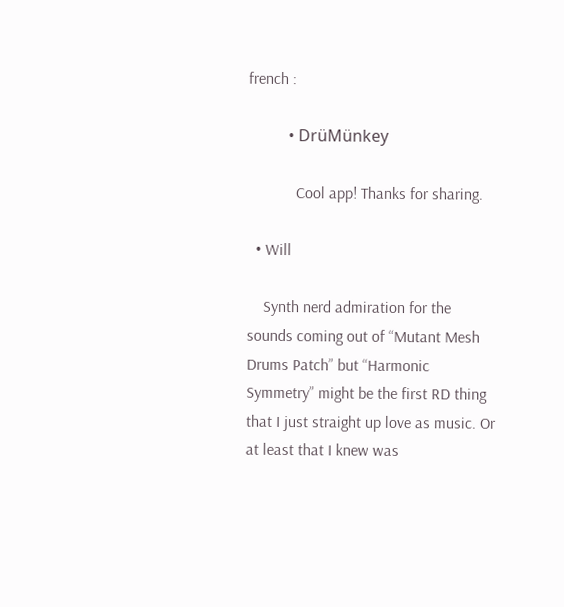french :

          • DrüMünkey

            Cool app! Thanks for sharing.

  • Will

    Synth nerd admiration for the sounds coming out of “Mutant Mesh Drums Patch” but “Harmonic Symmetry” might be the first RD thing that I just straight up love as music. Or at least that I knew was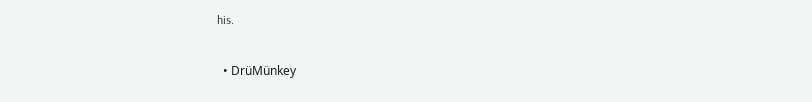his.

  • DrüMünkey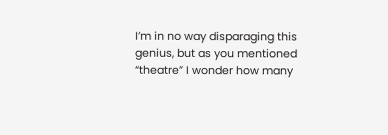I’m in no way disparaging this genius, but as you mentioned “theatre” I wonder how many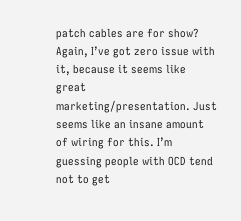patch cables are for show? Again, I’ve got zero issue with it, because it seems like great marketing/presentation. Just seems like an insane amount of wiring for this. I’m guessing people with OCD tend not to get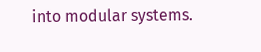into modular systems.